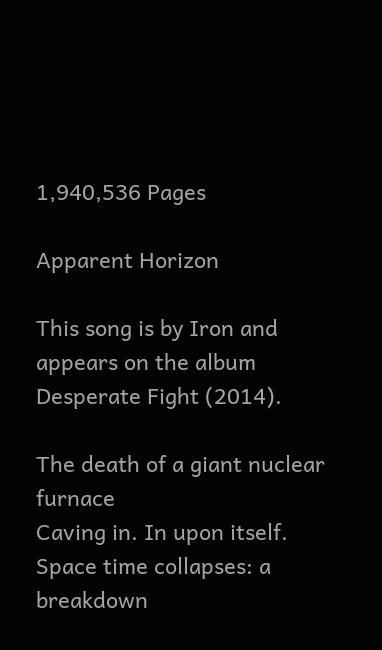1,940,536 Pages

Apparent Horizon

This song is by Iron and appears on the album Desperate Fight (2014).

The death of a giant nuclear furnace
Caving in. In upon itself.
Space time collapses: a breakdown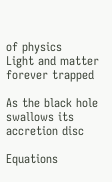of physics
Light and matter forever trapped

As the black hole swallows its accretion disc

Equations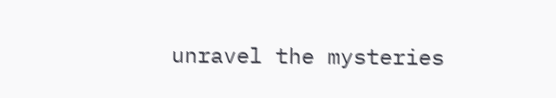unravel the mysteries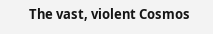The vast, violent Cosmos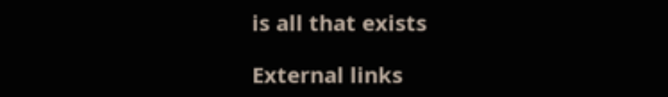is all that exists

External links